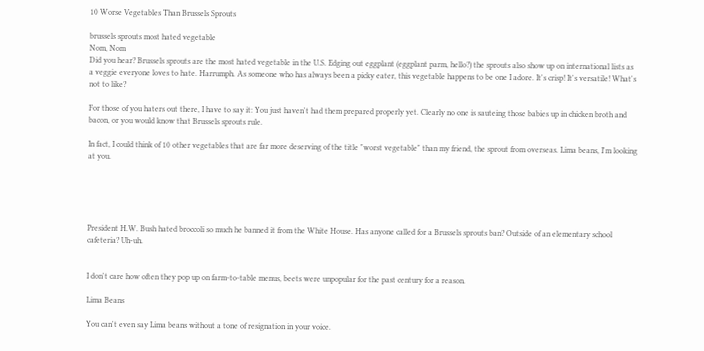10 Worse Vegetables Than Brussels Sprouts

brussels sprouts most hated vegetable
Nom, Nom
Did you hear? Brussels sprouts are the most hated vegetable in the U.S. Edging out eggplant (eggplant parm, hello?) the sprouts also show up on international lists as a veggie everyone loves to hate. Harrumph. As someone who has always been a picky eater, this vegetable happens to be one I adore. It's crisp! It's versatile! What's not to like?

For those of you haters out there, I have to say it: You just haven't had them prepared properly yet. Clearly no one is sauteing those babies up in chicken broth and bacon, or you would know that Brussels sprouts rule.

In fact, I could think of 10 other vegetables that are far more deserving of the title "worst vegetable" than my friend, the sprout from overseas. Lima beans, I'm looking at you.





President H.W. Bush hated broccoli so much he banned it from the White House. Has anyone called for a Brussels sprouts ban? Outside of an elementary school cafeteria? Uh-uh.


I don't care how often they pop up on farm-to-table menus, beets were unpopular for the past century for a reason.

Lima Beans

You can't even say Lima beans without a tone of resignation in your voice.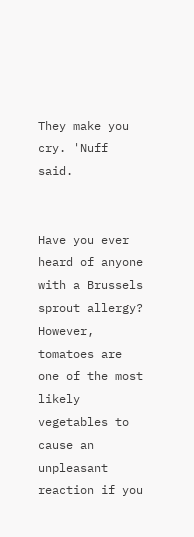They make you cry. 'Nuff said.


Have you ever heard of anyone with a Brussels sprout allergy? However, tomatoes are one of the most likely vegetables to cause an unpleasant reaction if you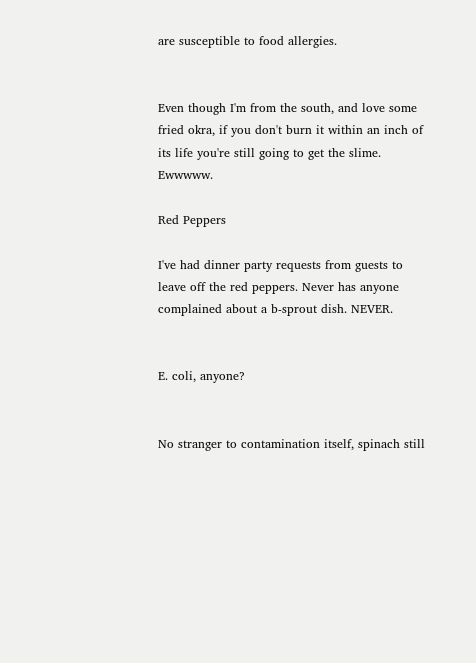are susceptible to food allergies.


Even though I'm from the south, and love some fried okra, if you don't burn it within an inch of its life you're still going to get the slime. Ewwwww.

Red Peppers

I've had dinner party requests from guests to leave off the red peppers. Never has anyone complained about a b-sprout dish. NEVER.


E. coli, anyone?


No stranger to contamination itself, spinach still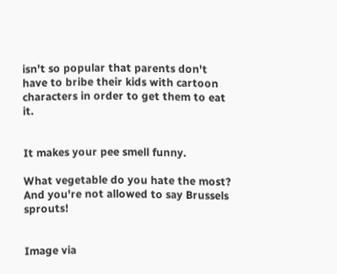isn't so popular that parents don't have to bribe their kids with cartoon characters in order to get them to eat it.


It makes your pee smell funny.

What vegetable do you hate the most? And you're not allowed to say Brussels sprouts!


Image via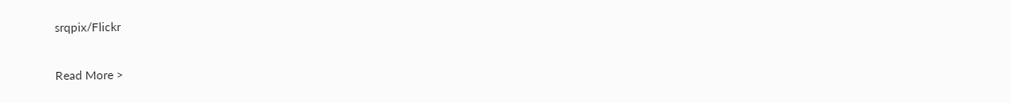srqpix/Flickr

Read More >